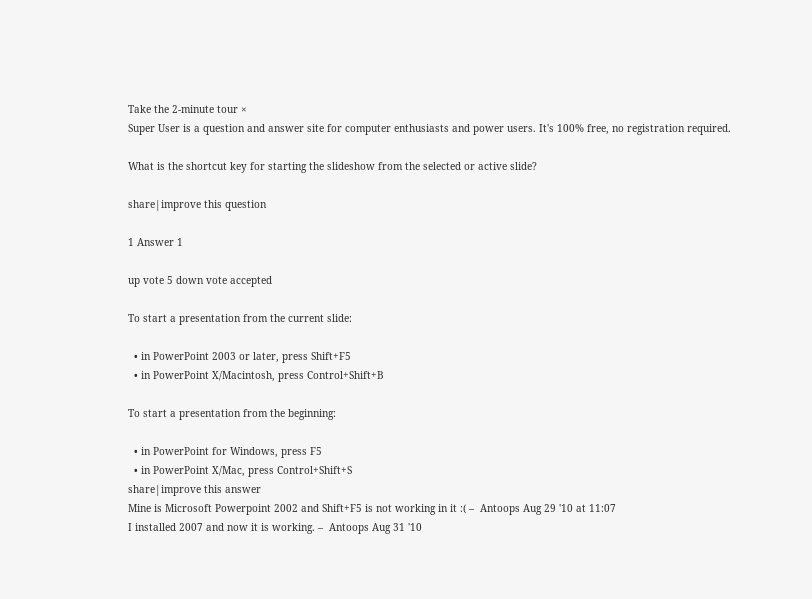Take the 2-minute tour ×
Super User is a question and answer site for computer enthusiasts and power users. It's 100% free, no registration required.

What is the shortcut key for starting the slideshow from the selected or active slide?

share|improve this question

1 Answer 1

up vote 5 down vote accepted

To start a presentation from the current slide:

  • in PowerPoint 2003 or later, press Shift+F5
  • in PowerPoint X/Macintosh, press Control+Shift+B

To start a presentation from the beginning:

  • in PowerPoint for Windows, press F5
  • in PowerPoint X/Mac, press Control+Shift+S
share|improve this answer
Mine is Microsoft Powerpoint 2002 and Shift+F5 is not working in it :( –  Antoops Aug 29 '10 at 11:07
I installed 2007 and now it is working. –  Antoops Aug 31 '10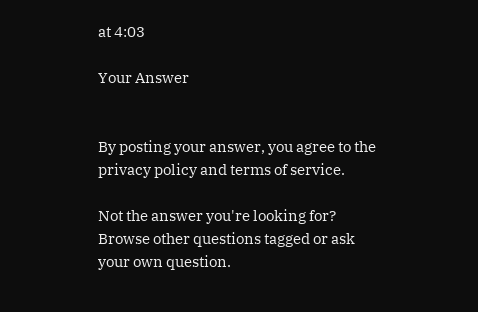at 4:03

Your Answer


By posting your answer, you agree to the privacy policy and terms of service.

Not the answer you're looking for? Browse other questions tagged or ask your own question.